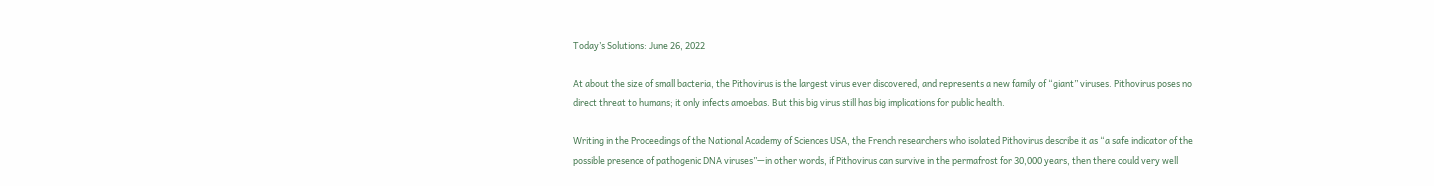Today’s Solutions: June 26, 2022

At about the size of small bacteria, the Pithovirus is the largest virus ever discovered, and represents a new family of “giant” viruses. Pithovirus poses no direct threat to humans; it only infects amoebas. But this big virus still has big implications for public health.

Writing in the Proceedings of the National Academy of Sciences USA, the French researchers who isolated Pithovirus describe it as “a safe indicator of the possible presence of pathogenic DNA viruses”—in other words, if Pithovirus can survive in the permafrost for 30,000 years, then there could very well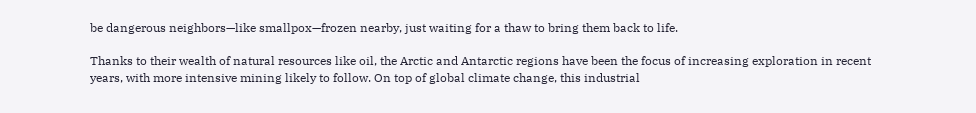be dangerous neighbors—like smallpox—frozen nearby, just waiting for a thaw to bring them back to life.

Thanks to their wealth of natural resources like oil, the Arctic and Antarctic regions have been the focus of increasing exploration in recent years, with more intensive mining likely to follow. On top of global climate change, this industrial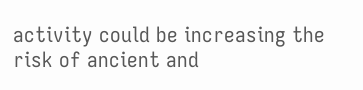activity could be increasing the risk of ancient and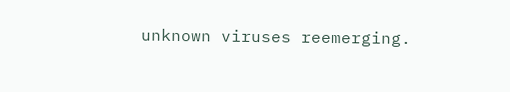unknown viruses reemerging.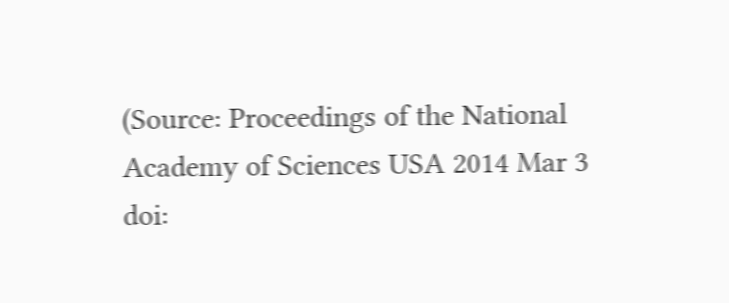(Source: Proceedings of the National Academy of Sciences USA 2014 Mar 3 doi: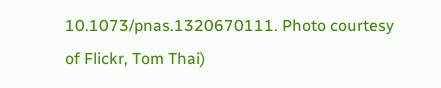10.1073/pnas.1320670111. Photo courtesy of Flickr, Tom Thai)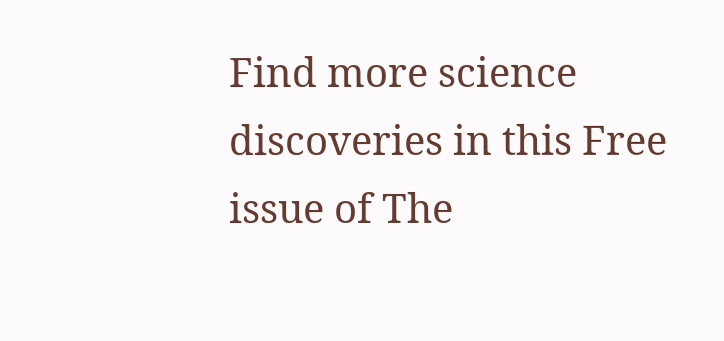Find more science discoveries in this Free issue of The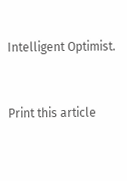Intelligent Optimist.


Print this article